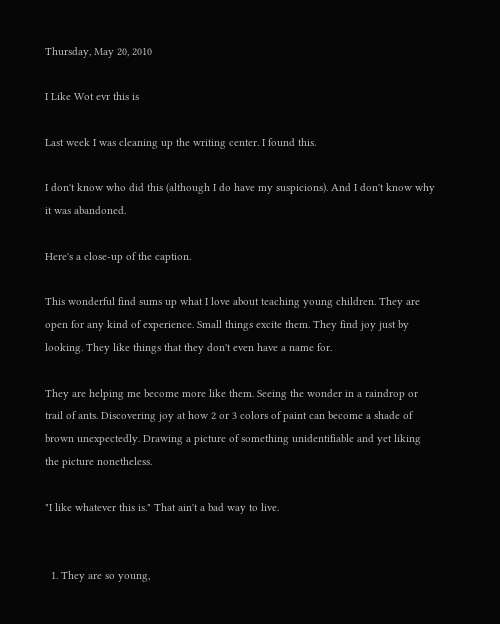Thursday, May 20, 2010

I Like Wot evr this is

Last week I was cleaning up the writing center. I found this.

I don't know who did this (although I do have my suspicions). And I don't know why it was abandoned.

Here's a close-up of the caption.

This wonderful find sums up what I love about teaching young children. They are open for any kind of experience. Small things excite them. They find joy just by looking. They like things that they don't even have a name for.

They are helping me become more like them. Seeing the wonder in a raindrop or trail of ants. Discovering joy at how 2 or 3 colors of paint can become a shade of brown unexpectedly. Drawing a picture of something unidentifiable and yet liking the picture nonetheless.

"I like whatever this is." That ain't a bad way to live.


  1. They are so young,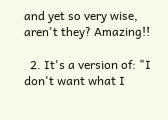and yet so very wise, aren't they? Amazing!!

  2. It's a version of: "I don't want what I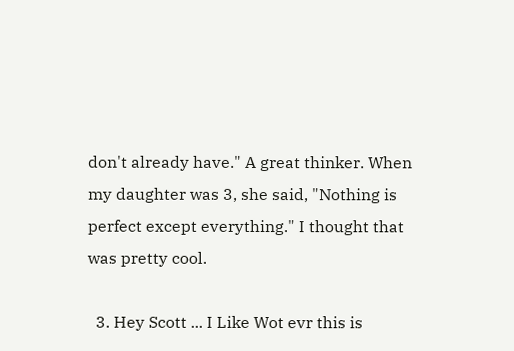don't already have." A great thinker. When my daughter was 3, she said, "Nothing is perfect except everything." I thought that was pretty cool.

  3. Hey Scott ... I Like Wot evr this is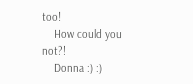too!
    How could you not?!
    Donna :) :)